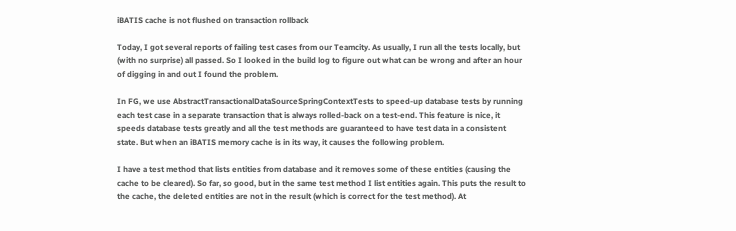iBATIS cache is not flushed on transaction rollback

Today, I got several reports of failing test cases from our Teamcity. As usually, I run all the tests locally, but (with no surprise) all passed. So I looked in the build log to figure out what can be wrong and after an hour of digging in and out I found the problem.

In FG, we use AbstractTransactionalDataSourceSpringContextTests to speed-up database tests by running each test case in a separate transaction that is always rolled-back on a test-end. This feature is nice, it speeds database tests greatly and all the test methods are guaranteed to have test data in a consistent state. But when an iBATIS memory cache is in its way, it causes the following problem.

I have a test method that lists entities from database and it removes some of these entities (causing the cache to be cleared). So far, so good, but in the same test method I list entities again. This puts the result to the cache, the deleted entities are not in the result (which is correct for the test method). At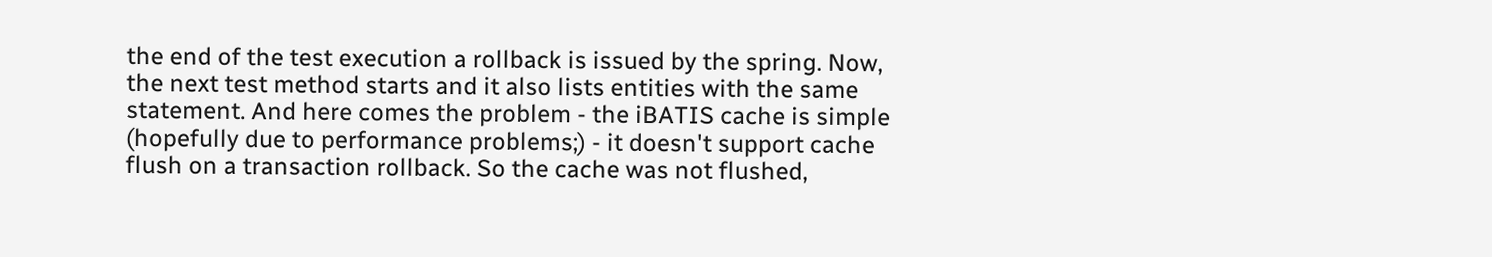the end of the test execution a rollback is issued by the spring. Now, the next test method starts and it also lists entities with the same statement. And here comes the problem - the iBATIS cache is simple (hopefully due to performance problems;) - it doesn't support cache flush on a transaction rollback. So the cache was not flushed,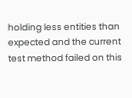holding less entities than expected and the current test method failed on this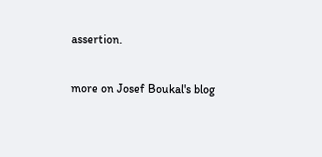assertion.

more on Josef Boukal's blog